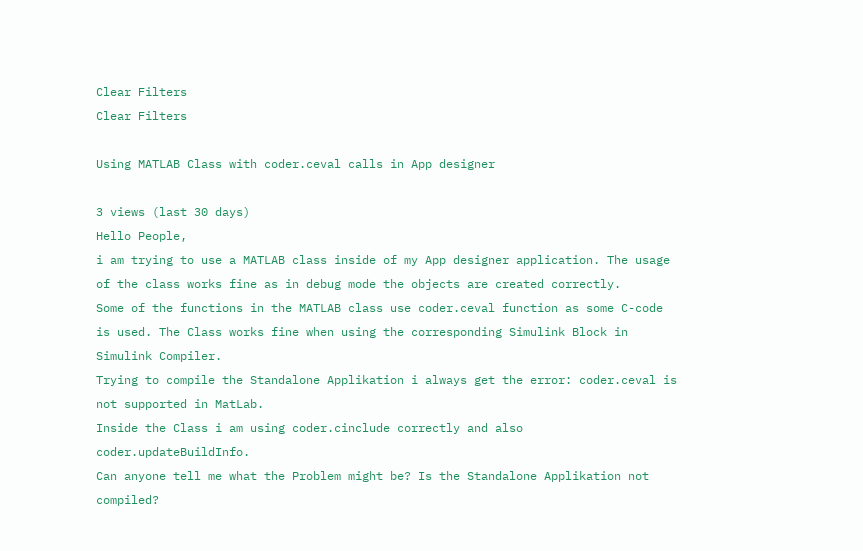Clear Filters
Clear Filters

Using MATLAB Class with coder.ceval calls in App designer

3 views (last 30 days)
Hello People,
i am trying to use a MATLAB class inside of my App designer application. The usage of the class works fine as in debug mode the objects are created correctly.
Some of the functions in the MATLAB class use coder.ceval function as some C-code is used. The Class works fine when using the corresponding Simulink Block in Simulink Compiler.
Trying to compile the Standalone Applikation i always get the error: coder.ceval is not supported in MatLab.
Inside the Class i am using coder.cinclude correctly and also coder.updateBuildInfo.
Can anyone tell me what the Problem might be? Is the Standalone Applikation not compiled?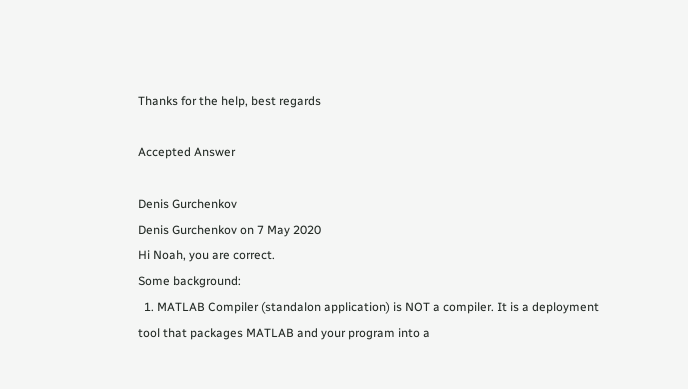Thanks for the help, best regards

Accepted Answer

Denis Gurchenkov
Denis Gurchenkov on 7 May 2020
Hi Noah, you are correct.
Some background:
  1. MATLAB Compiler (standalon application) is NOT a compiler. It is a deployment tool that packages MATLAB and your program into a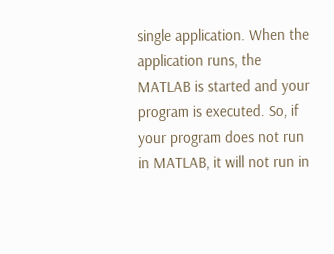single application. When the application runs, the MATLAB is started and your program is executed. So, if your program does not run in MATLAB, it will not run in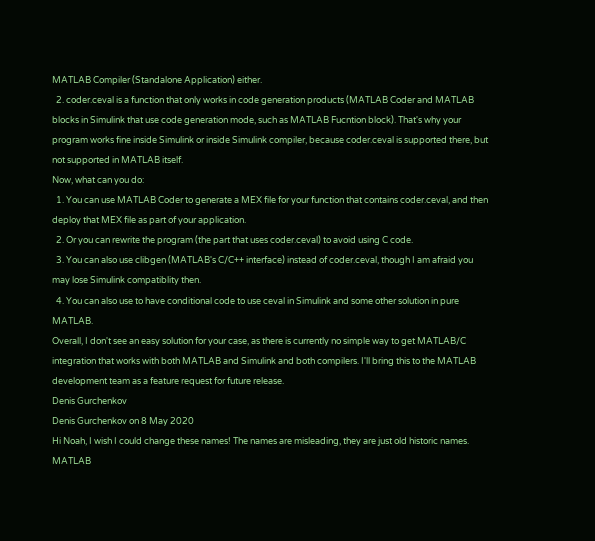MATLAB Compiler (Standalone Application) either.
  2. coder.ceval is a function that only works in code generation products (MATLAB Coder and MATLAB blocks in Simulink that use code generation mode, such as MATLAB Fucntion block). That's why your program works fine inside Simulink or inside Simulink compiler, because coder.ceval is supported there, but not supported in MATLAB itself.
Now, what can you do:
  1. You can use MATLAB Coder to generate a MEX file for your function that contains coder.ceval, and then deploy that MEX file as part of your application.
  2. Or you can rewrite the program (the part that uses coder.ceval) to avoid using C code.
  3. You can also use clibgen (MATLAB's C/C++ interface) instead of coder.ceval, though I am afraid you may lose Simulink compatiblity then.
  4. You can also use to have conditional code to use ceval in Simulink and some other solution in pure MATLAB.
Overall, I don't see an easy solution for your case, as there is currently no simple way to get MATLAB/C integration that works with both MATLAB and Simulink and both compilers. I'll bring this to the MATLAB development team as a feature request for future release.
Denis Gurchenkov
Denis Gurchenkov on 8 May 2020
Hi Noah, I wish I could change these names! The names are misleading, they are just old historic names.
MATLAB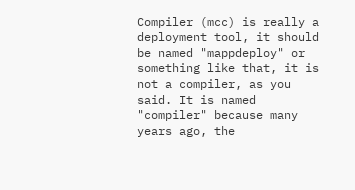Compiler (mcc) is really a deployment tool, it should be named "mappdeploy" or something like that, it is not a compiler, as you said. It is named "compiler" because many years ago, the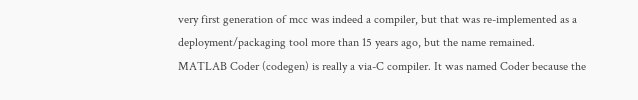very first generation of mcc was indeed a compiler, but that was re-implemented as a deployment/packaging tool more than 15 years ago, but the name remained.
MATLAB Coder (codegen) is really a via-C compiler. It was named Coder because the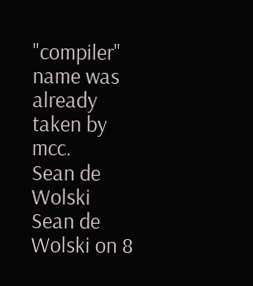"compiler" name was already taken by mcc.
Sean de Wolski
Sean de Wolski on 8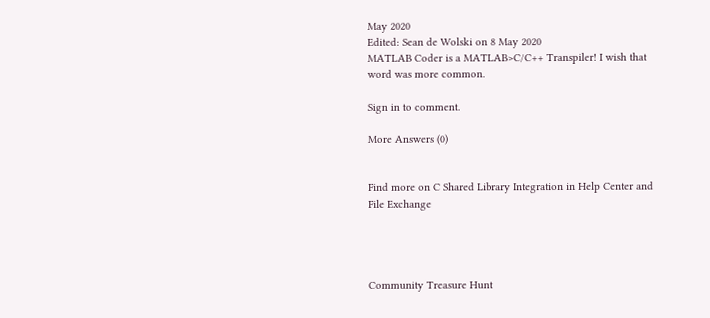May 2020
Edited: Sean de Wolski on 8 May 2020
MATLAB Coder is a MATLAB>C/C++ Transpiler! I wish that word was more common.

Sign in to comment.

More Answers (0)


Find more on C Shared Library Integration in Help Center and File Exchange




Community Treasure Hunt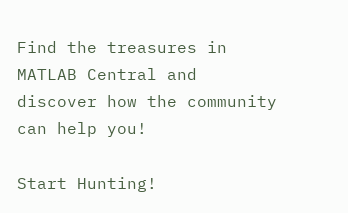Find the treasures in MATLAB Central and discover how the community can help you!

Start Hunting!